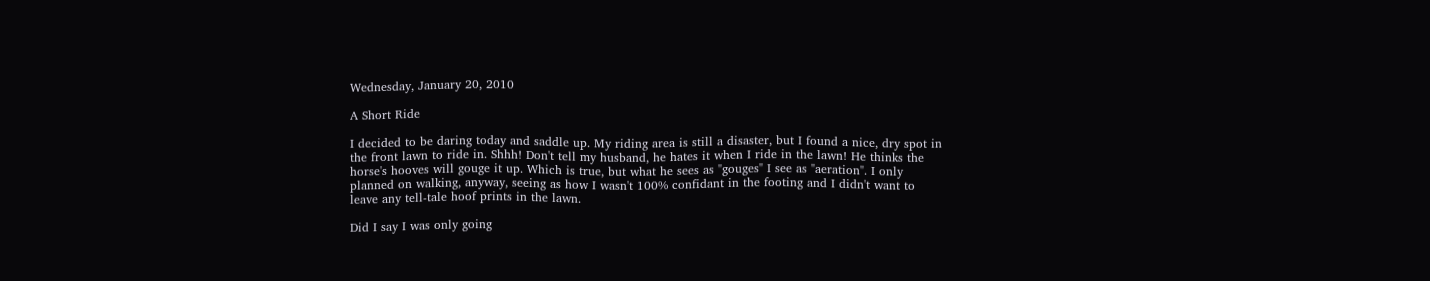Wednesday, January 20, 2010

A Short Ride

I decided to be daring today and saddle up. My riding area is still a disaster, but I found a nice, dry spot in the front lawn to ride in. Shhh! Don't tell my husband, he hates it when I ride in the lawn! He thinks the horse's hooves will gouge it up. Which is true, but what he sees as "gouges" I see as "aeration". I only planned on walking, anyway, seeing as how I wasn't 100% confidant in the footing and I didn't want to leave any tell-tale hoof prints in the lawn.

Did I say I was only going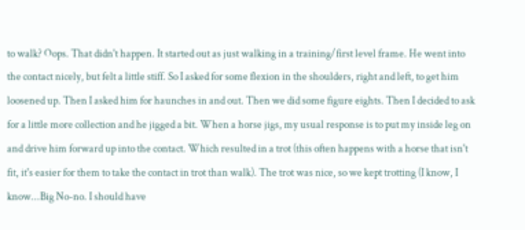to walk? Oops. That didn't happen. It started out as just walking in a training/first level frame. He went into the contact nicely, but felt a little stiff. So I asked for some flexion in the shoulders, right and left, to get him loosened up. Then I asked him for haunches in and out. Then we did some figure eights. Then I decided to ask for a little more collection and he jigged a bit. When a horse jigs, my usual response is to put my inside leg on and drive him forward up into the contact. Which resulted in a trot (this often happens with a horse that isn't fit, it's easier for them to take the contact in trot than walk). The trot was nice, so we kept trotting (I know, I know...Big No-no. I should have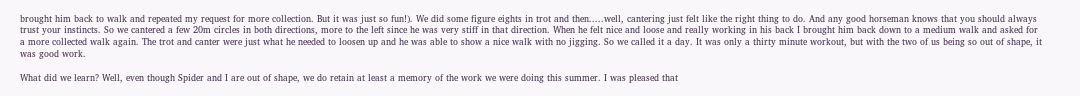brought him back to walk and repeated my request for more collection. But it was just so fun!). We did some figure eights in trot and then.....well, cantering just felt like the right thing to do. And any good horseman knows that you should always trust your instincts. So we cantered a few 20m circles in both directions, more to the left since he was very stiff in that direction. When he felt nice and loose and really working in his back I brought him back down to a medium walk and asked for a more collected walk again. The trot and canter were just what he needed to loosen up and he was able to show a nice walk with no jigging. So we called it a day. It was only a thirty minute workout, but with the two of us being so out of shape, it was good work.

What did we learn? Well, even though Spider and I are out of shape, we do retain at least a memory of the work we were doing this summer. I was pleased that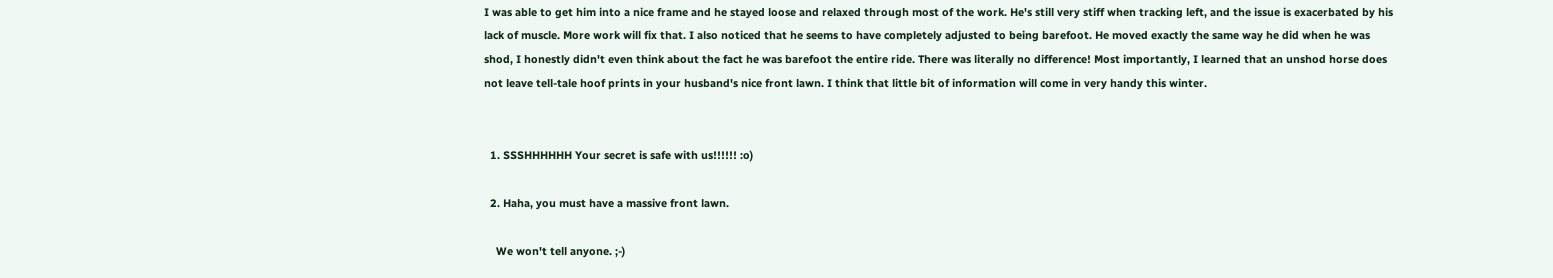I was able to get him into a nice frame and he stayed loose and relaxed through most of the work. He's still very stiff when tracking left, and the issue is exacerbated by his lack of muscle. More work will fix that. I also noticed that he seems to have completely adjusted to being barefoot. He moved exactly the same way he did when he was shod, I honestly didn't even think about the fact he was barefoot the entire ride. There was literally no difference! Most importantly, I learned that an unshod horse does not leave tell-tale hoof prints in your husband's nice front lawn. I think that little bit of information will come in very handy this winter.


  1. SSSHHHHHH Your secret is safe with us!!!!!! :o)

  2. Haha, you must have a massive front lawn.

    We won't tell anyone. ;-)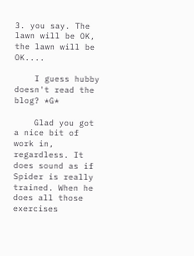3. you say. The lawn will be OK, the lawn will be OK....

    I guess hubby doesn't read the blog? *G*

    Glad you got a nice bit of work in, regardless. It does sound as if Spider is really trained. When he does all those exercises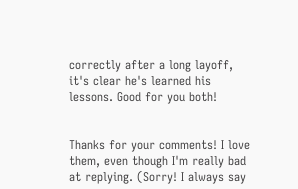correctly after a long layoff, it's clear he's learned his lessons. Good for you both!


Thanks for your comments! I love them, even though I'm really bad at replying. (Sorry! I always say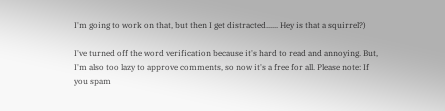I'm going to work on that, but then I get distracted...... Hey is that a squirrel?)

I've turned off the word verification because it's hard to read and annoying. But, I'm also too lazy to approve comments, so now it's a free for all. Please note: If you spam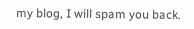my blog, I will spam you back.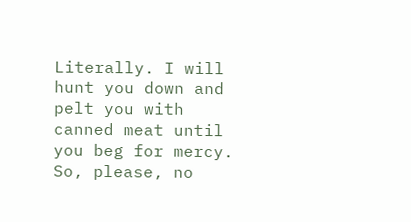Literally. I will hunt you down and pelt you with canned meat until you beg for mercy. So, please, no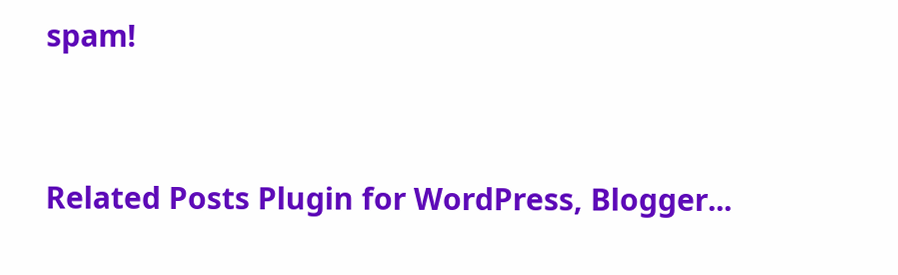spam!


Related Posts Plugin for WordPress, Blogger...